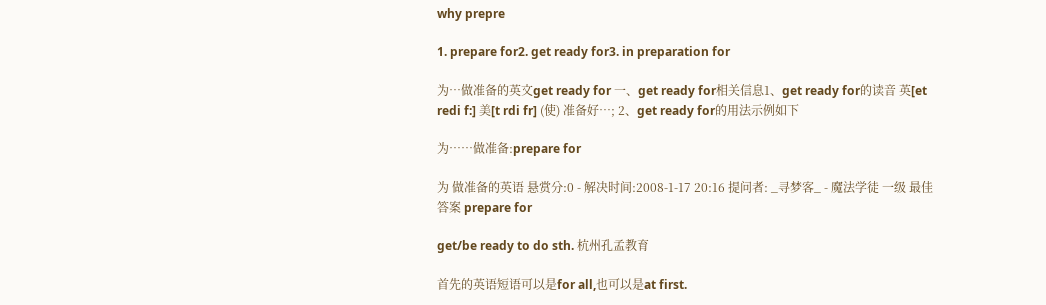why prepre

1. prepare for2. get ready for3. in preparation for

为…做准备的英文get ready for 一、get ready for相关信息1、get ready for的读音 英[et redi f:] 美[t rdi fr] (使) 准备好…; 2、get ready for的用法示例如下

为……做准备:prepare for

为 做准备的英语 悬赏分:0 - 解决时间:2008-1-17 20:16 提问者: _寻梦客_ - 魔法学徒 一级 最佳答案 prepare for

get/be ready to do sth. 杭州孔孟教育

首先的英语短语可以是for all,也可以是at first.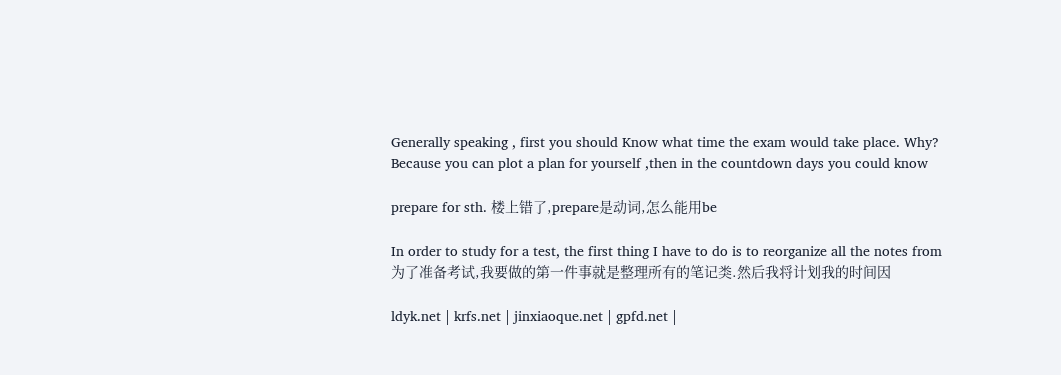Generally speaking , first you should Know what time the exam would take place. Why? Because you can plot a plan for yourself ,then in the countdown days you could know

prepare for sth. 楼上错了,prepare是动词,怎么能用be

In order to study for a test, the first thing I have to do is to reorganize all the notes from 为了准备考试,我要做的第一件事就是整理所有的笔记类.然后我将计划我的时间因

ldyk.net | krfs.net | jinxiaoque.net | gpfd.net |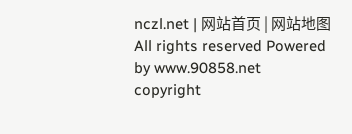nczl.net | 网站首页 | 网站地图
All rights reserved Powered by www.90858.net
copyright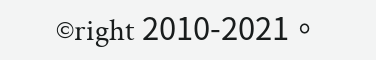©right 2010-2021。